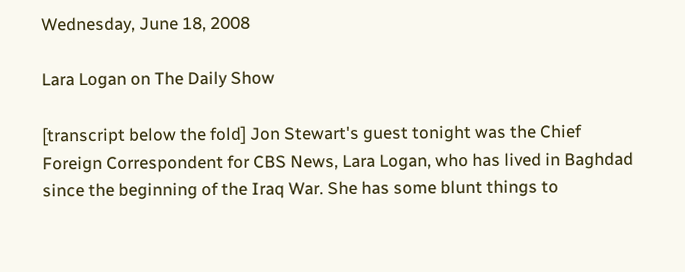Wednesday, June 18, 2008

Lara Logan on The Daily Show

[transcript below the fold] Jon Stewart's guest tonight was the Chief Foreign Correspondent for CBS News, Lara Logan, who has lived in Baghdad since the beginning of the Iraq War. She has some blunt things to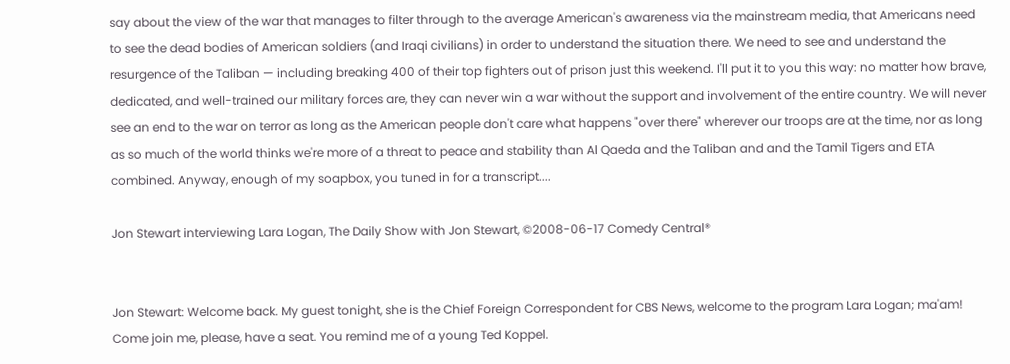say about the view of the war that manages to filter through to the average American's awareness via the mainstream media, that Americans need to see the dead bodies of American soldiers (and Iraqi civilians) in order to understand the situation there. We need to see and understand the resurgence of the Taliban — including breaking 400 of their top fighters out of prison just this weekend. I'll put it to you this way: no matter how brave, dedicated, and well-trained our military forces are, they can never win a war without the support and involvement of the entire country. We will never see an end to the war on terror as long as the American people don't care what happens "over there" wherever our troops are at the time, nor as long as so much of the world thinks we're more of a threat to peace and stability than Al Qaeda and the Taliban and and the Tamil Tigers and ETA combined. Anyway, enough of my soapbox, you tuned in for a transcript....

Jon Stewart interviewing Lara Logan, The Daily Show with Jon Stewart, ©2008-06-17 Comedy Central®


Jon Stewart: Welcome back. My guest tonight, she is the Chief Foreign Correspondent for CBS News, welcome to the program Lara Logan; ma'am! Come join me, please, have a seat. You remind me of a young Ted Koppel.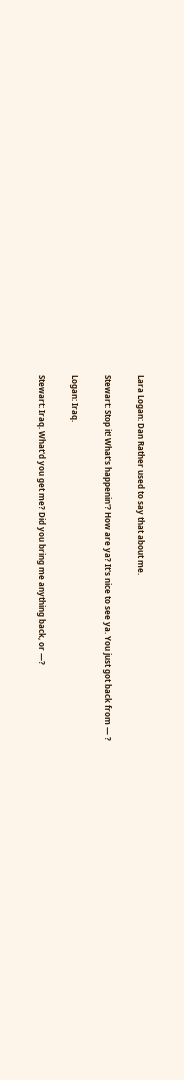Lara Logan: Dan Rather used to say that about me.

Stewart: Stop it! What's happenin'? How are ya? It's nice to see ya. You just got back from — ?

Logan: Iraq.

Stewart: Iraq. What'd you get me? Did you bring me anything back, or —?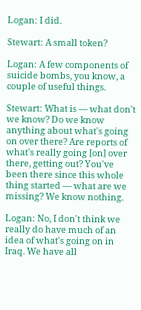Logan: I did.

Stewart: A small token?

Logan: A few components of suicide bombs, you know, a couple of useful things.

Stewart: What is — what don't we know? Do we know anything about what's going on over there? Are reports of what's really going [on] over there, getting out? You've been there since this whole thing started — what are we missing? We know nothing.

Logan: No, I don't think we really do have much of an idea of what's going on in Iraq. We have all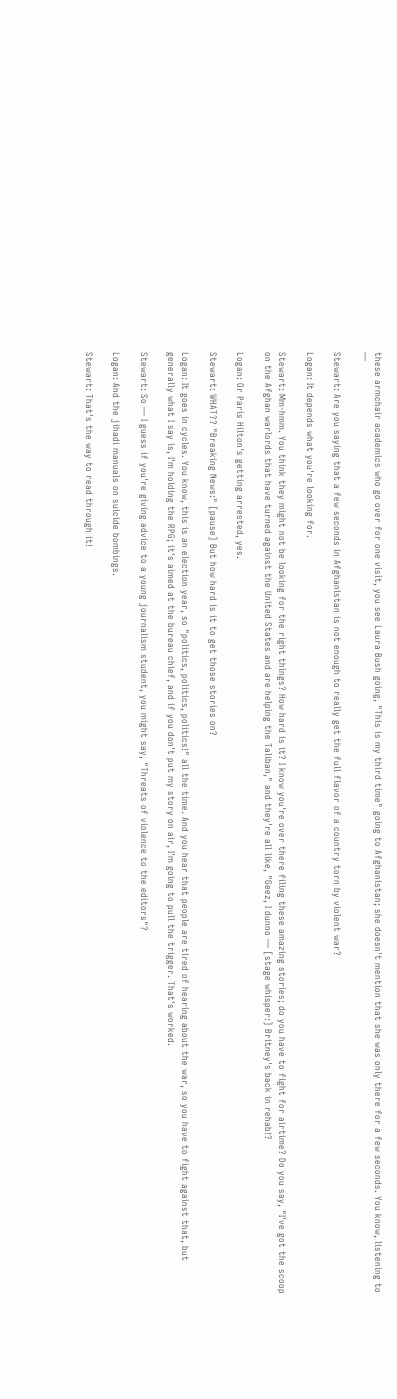these armchair academics who go over for one visit, you see Laura Bush going, "This is my third time" going to Afghanistan; she doesn't mention that she was only there for a few seconds. You know, listening to —

Stewart: Are you saying that a few seconds in Afghanistan is not enough to really get the full flavor of a country torn by violent war?

Logan: It depends what you're looking for.

Stewart: Mm-hmm. You think they might not be looking for the right things? How hard is it? I know you're over there filing these amazing stories; do you have to fight for airtime? Do you say, "I've got the scoop on the Afghan warlords that have turned against the United States and are helping the Taliban," and they're all like, "Geez, I dunno — [stage whisper:] Britney's back in rehab!?

Logan: Or Paris Hilton's getting arrested, yes.

Stewart: WHAT?? "Breaking News:" [pause] But how hard is it to get those stories on?

Logan: It goes in cycles. You know, this is an election year, so "politics, politics, politics!" all the time. And you hear that people are tired of hearing about the war, so you have to fight against that, but generally what I say is, I'm holding the RPG; it's aimed at the bureau chief, and if you don't put my story on air, I'm going to pull the trigger. That's worked.

Stewart: So — I guess if you're giving advice to a young journalism student, you might say, "Threats of violence to the editors"?

Logan: And the jihadi manuals on suicide bombings.

Stewart: That's the way to read through it!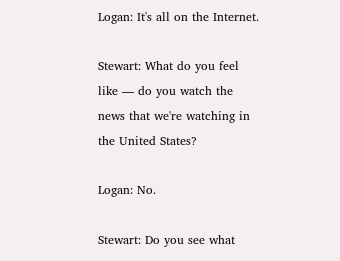Logan: It's all on the Internet.

Stewart: What do you feel like — do you watch the news that we're watching in the United States?

Logan: No.

Stewart: Do you see what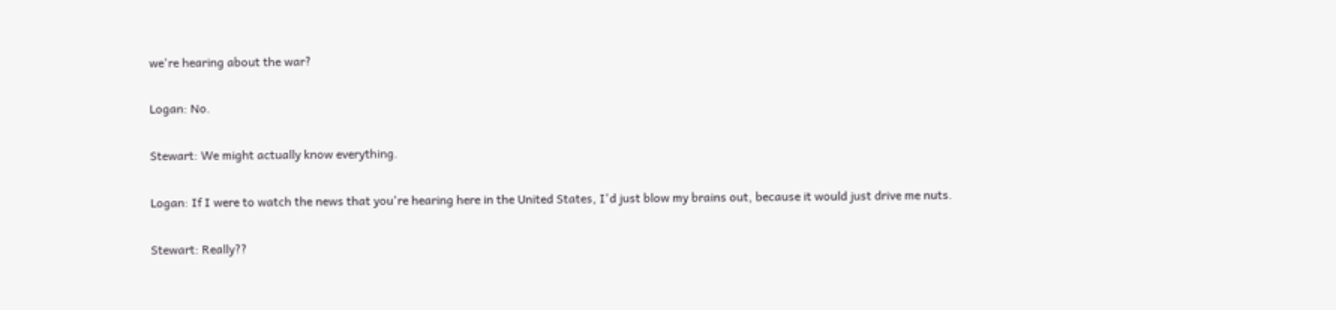we're hearing about the war?

Logan: No.

Stewart: We might actually know everything.

Logan: If I were to watch the news that you're hearing here in the United States, I'd just blow my brains out, because it would just drive me nuts.

Stewart: Really??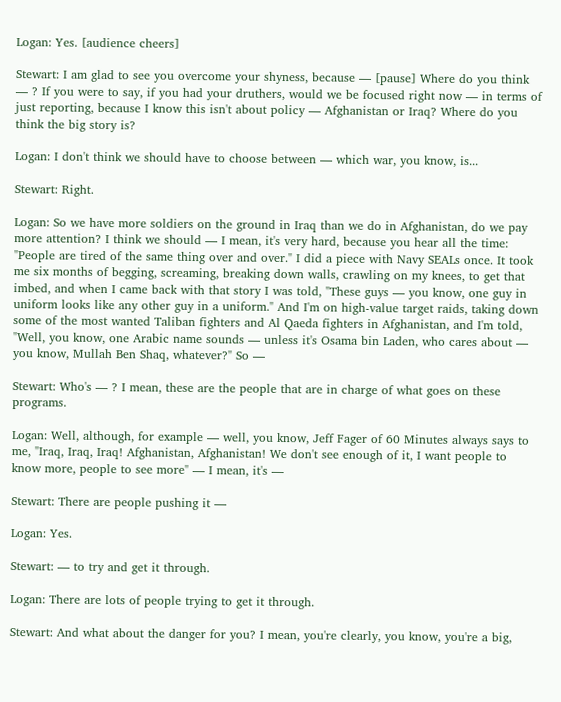Logan: Yes. [audience cheers]

Stewart: I am glad to see you overcome your shyness, because — [pause] Where do you think — ? If you were to say, if you had your druthers, would we be focused right now — in terms of just reporting, because I know this isn't about policy — Afghanistan or Iraq? Where do you think the big story is?

Logan: I don't think we should have to choose between — which war, you know, is...

Stewart: Right.

Logan: So we have more soldiers on the ground in Iraq than we do in Afghanistan, do we pay more attention? I think we should — I mean, it's very hard, because you hear all the time: "People are tired of the same thing over and over." I did a piece with Navy SEALs once. It took me six months of begging, screaming, breaking down walls, crawling on my knees, to get that imbed, and when I came back with that story I was told, "These guys — you know, one guy in uniform looks like any other guy in a uniform." And I'm on high-value target raids, taking down some of the most wanted Taliban fighters and Al Qaeda fighters in Afghanistan, and I'm told, "Well, you know, one Arabic name sounds — unless it's Osama bin Laden, who cares about — you know, Mullah Ben Shaq, whatever?" So —

Stewart: Who's — ? I mean, these are the people that are in charge of what goes on these programs.

Logan: Well, although, for example — well, you know, Jeff Fager of 60 Minutes always says to me, "Iraq, Iraq, Iraq! Afghanistan, Afghanistan! We don't see enough of it, I want people to know more, people to see more" — I mean, it's —

Stewart: There are people pushing it —

Logan: Yes.

Stewart: — to try and get it through.

Logan: There are lots of people trying to get it through.

Stewart: And what about the danger for you? I mean, you're clearly, you know, you're a big,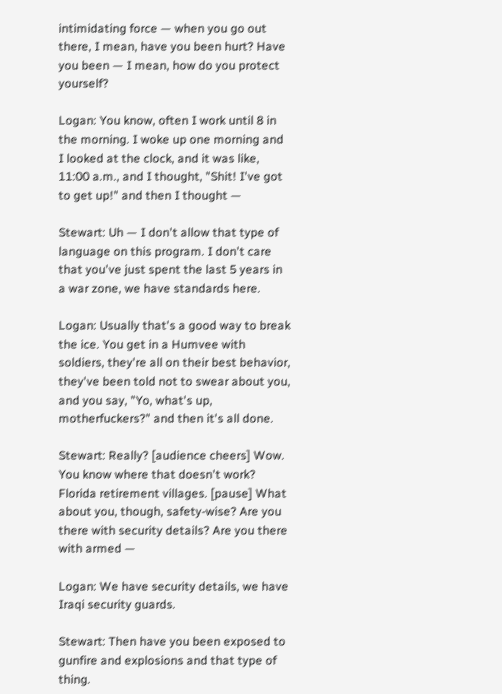intimidating force — when you go out there, I mean, have you been hurt? Have you been — I mean, how do you protect yourself?

Logan: You know, often I work until 8 in the morning. I woke up one morning and I looked at the clock, and it was like, 11:00 a.m., and I thought, "Shit! I've got to get up!" and then I thought —

Stewart: Uh — I don't allow that type of language on this program. I don't care that you've just spent the last 5 years in a war zone, we have standards here.

Logan: Usually that's a good way to break the ice. You get in a Humvee with soldiers, they're all on their best behavior, they've been told not to swear about you, and you say, "Yo, what's up, motherfuckers?" and then it's all done.

Stewart: Really? [audience cheers] Wow. You know where that doesn't work? Florida retirement villages. [pause] What about you, though, safety-wise? Are you there with security details? Are you there with armed —

Logan: We have security details, we have Iraqi security guards.

Stewart: Then have you been exposed to gunfire and explosions and that type of thing.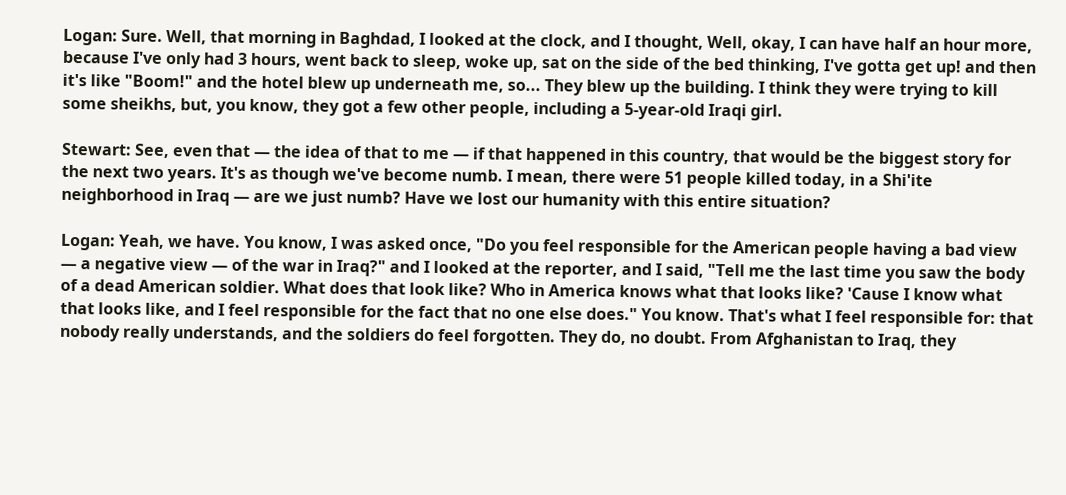Logan: Sure. Well, that morning in Baghdad, I looked at the clock, and I thought, Well, okay, I can have half an hour more, because I've only had 3 hours, went back to sleep, woke up, sat on the side of the bed thinking, I've gotta get up! and then it's like "Boom!" and the hotel blew up underneath me, so... They blew up the building. I think they were trying to kill some sheikhs, but, you know, they got a few other people, including a 5-year-old Iraqi girl.

Stewart: See, even that — the idea of that to me — if that happened in this country, that would be the biggest story for the next two years. It's as though we've become numb. I mean, there were 51 people killed today, in a Shi'ite neighborhood in Iraq — are we just numb? Have we lost our humanity with this entire situation?

Logan: Yeah, we have. You know, I was asked once, "Do you feel responsible for the American people having a bad view — a negative view — of the war in Iraq?" and I looked at the reporter, and I said, "Tell me the last time you saw the body of a dead American soldier. What does that look like? Who in America knows what that looks like? 'Cause I know what that looks like, and I feel responsible for the fact that no one else does." You know. That's what I feel responsible for: that nobody really understands, and the soldiers do feel forgotten. They do, no doubt. From Afghanistan to Iraq, they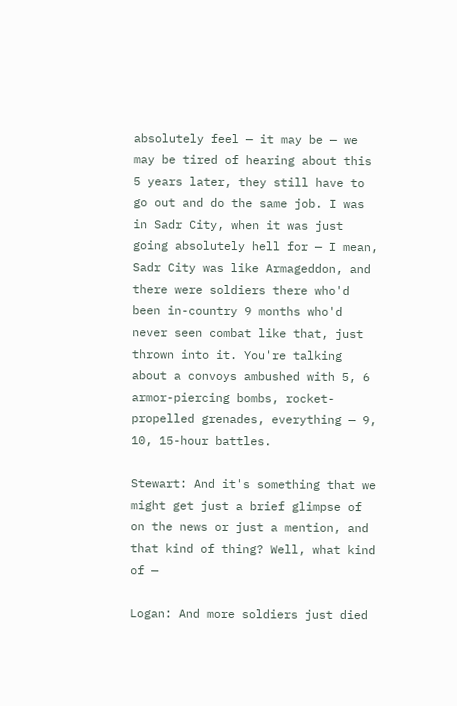absolutely feel — it may be — we may be tired of hearing about this 5 years later, they still have to go out and do the same job. I was in Sadr City, when it was just going absolutely hell for — I mean, Sadr City was like Armageddon, and there were soldiers there who'd been in-country 9 months who'd never seen combat like that, just thrown into it. You're talking about a convoys ambushed with 5, 6 armor-piercing bombs, rocket-propelled grenades, everything — 9, 10, 15-hour battles.

Stewart: And it's something that we might get just a brief glimpse of on the news or just a mention, and that kind of thing? Well, what kind of —

Logan: And more soldiers just died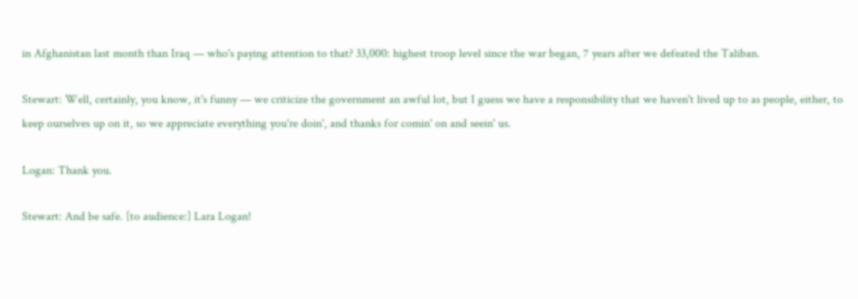in Afghanistan last month than Iraq — who's paying attention to that? 33,000: highest troop level since the war began, 7 years after we defeated the Taliban.

Stewart: Well, certainly, you know, it's funny — we criticize the government an awful lot, but I guess we have a responsibility that we haven't lived up to as people, either, to keep ourselves up on it, so we appreciate everything you're doin', and thanks for comin' on and seein' us.

Logan: Thank you.

Stewart: And be safe. [to audience:] Lara Logan!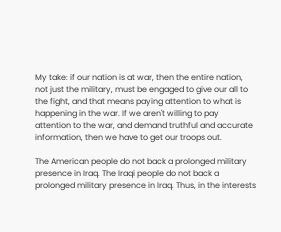My take: if our nation is at war, then the entire nation, not just the military, must be engaged to give our all to the fight, and that means paying attention to what is happening in the war. If we aren't willing to pay attention to the war, and demand truthful and accurate information, then we have to get our troops out.

The American people do not back a prolonged military presence in Iraq. The Iraqi people do not back a prolonged military presence in Iraq. Thus, in the interests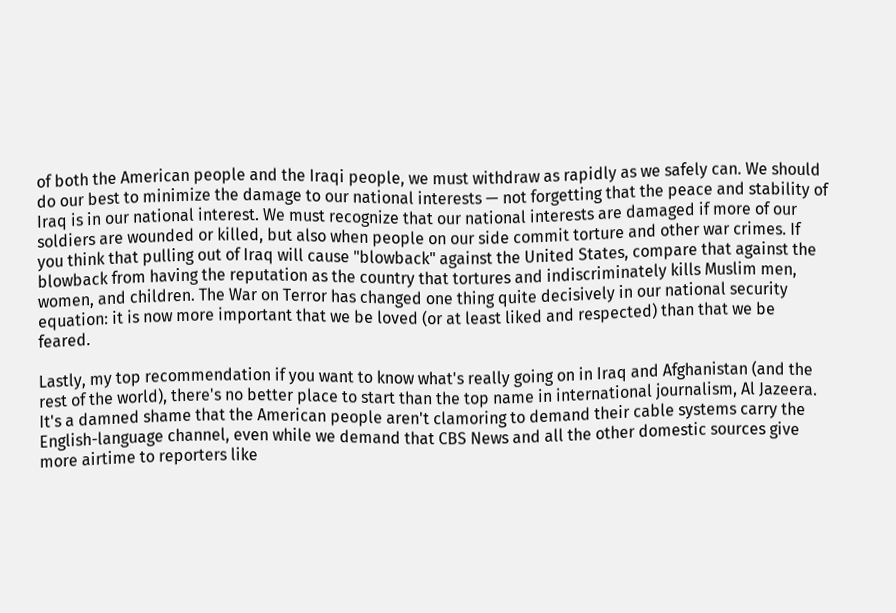of both the American people and the Iraqi people, we must withdraw as rapidly as we safely can. We should do our best to minimize the damage to our national interests — not forgetting that the peace and stability of Iraq is in our national interest. We must recognize that our national interests are damaged if more of our soldiers are wounded or killed, but also when people on our side commit torture and other war crimes. If you think that pulling out of Iraq will cause "blowback" against the United States, compare that against the blowback from having the reputation as the country that tortures and indiscriminately kills Muslim men, women, and children. The War on Terror has changed one thing quite decisively in our national security equation: it is now more important that we be loved (or at least liked and respected) than that we be feared.

Lastly, my top recommendation if you want to know what's really going on in Iraq and Afghanistan (and the rest of the world), there's no better place to start than the top name in international journalism, Al Jazeera. It's a damned shame that the American people aren't clamoring to demand their cable systems carry the English-language channel, even while we demand that CBS News and all the other domestic sources give more airtime to reporters like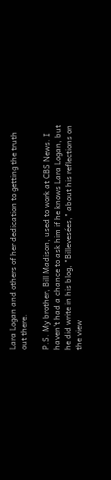Lara Logan and others of her dedication to getting the truth out there.

P.S. My brother, Bill Madison, used to work at CBS News. I haven't had a chance to ask him if he knows Lara Logan, but he did write in his blog, "Billevesées," about his reflections on the view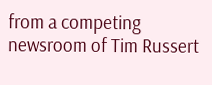from a competing newsroom of Tim Russert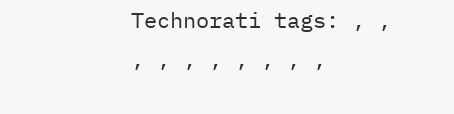Technorati tags: , , , , , , , , , ,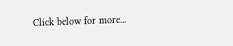Click below for more...